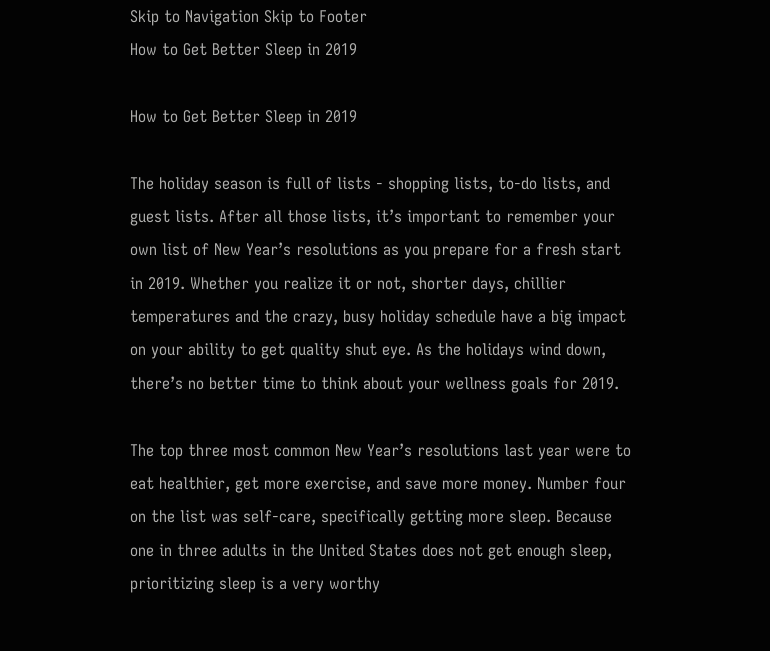Skip to Navigation Skip to Footer
How to Get Better Sleep in 2019

How to Get Better Sleep in 2019

The holiday season is full of lists - shopping lists, to-do lists, and guest lists. After all those lists, it’s important to remember your own list of New Year’s resolutions as you prepare for a fresh start in 2019. Whether you realize it or not, shorter days, chillier temperatures and the crazy, busy holiday schedule have a big impact on your ability to get quality shut eye. As the holidays wind down, there’s no better time to think about your wellness goals for 2019.

The top three most common New Year’s resolutions last year were to eat healthier, get more exercise, and save more money. Number four on the list was self-care, specifically getting more sleep. Because one in three adults in the United States does not get enough sleep, prioritizing sleep is a very worthy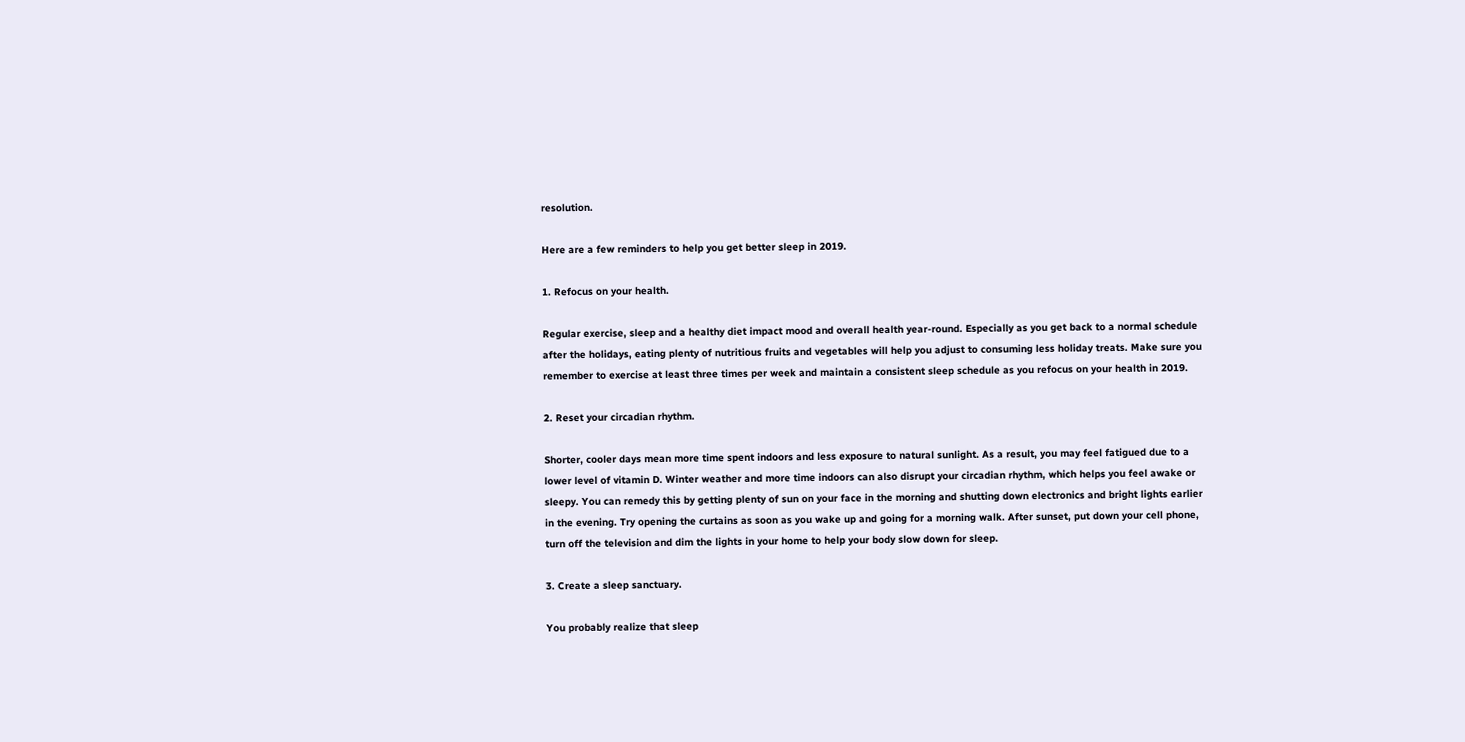resolution.

Here are a few reminders to help you get better sleep in 2019.

1. Refocus on your health.

Regular exercise, sleep and a healthy diet impact mood and overall health year-round. Especially as you get back to a normal schedule after the holidays, eating plenty of nutritious fruits and vegetables will help you adjust to consuming less holiday treats. Make sure you remember to exercise at least three times per week and maintain a consistent sleep schedule as you refocus on your health in 2019.

2. Reset your circadian rhythm.

Shorter, cooler days mean more time spent indoors and less exposure to natural sunlight. As a result, you may feel fatigued due to a lower level of vitamin D. Winter weather and more time indoors can also disrupt your circadian rhythm, which helps you feel awake or sleepy. You can remedy this by getting plenty of sun on your face in the morning and shutting down electronics and bright lights earlier in the evening. Try opening the curtains as soon as you wake up and going for a morning walk. After sunset, put down your cell phone, turn off the television and dim the lights in your home to help your body slow down for sleep.

3. Create a sleep sanctuary.

You probably realize that sleep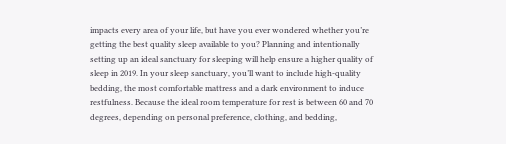impacts every area of your life, but have you ever wondered whether you’re getting the best quality sleep available to you? Planning and intentionally setting up an ideal sanctuary for sleeping will help ensure a higher quality of sleep in 2019. In your sleep sanctuary, you’ll want to include high-quality bedding, the most comfortable mattress and a dark environment to induce restfulness. Because the ideal room temperature for rest is between 60 and 70 degrees, depending on personal preference, clothing, and bedding,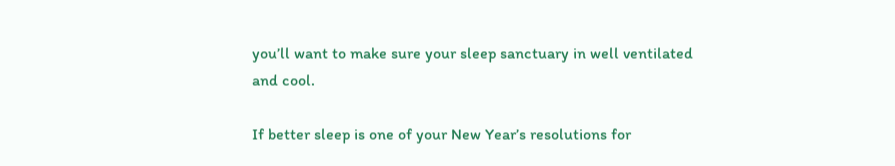you’ll want to make sure your sleep sanctuary in well ventilated and cool.

If better sleep is one of your New Year’s resolutions for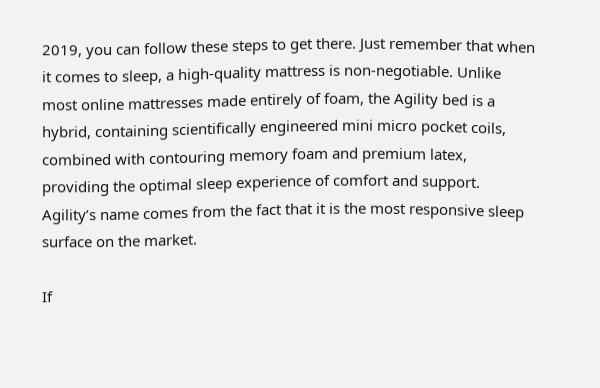2019, you can follow these steps to get there. Just remember that when it comes to sleep, a high-quality mattress is non-negotiable. Unlike most online mattresses made entirely of foam, the Agility bed is a hybrid, containing scientifically engineered mini micro pocket coils, combined with contouring memory foam and premium latex, providing the optimal sleep experience of comfort and support. Agility’s name comes from the fact that it is the most responsive sleep surface on the market.

If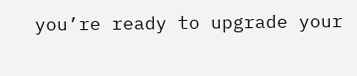you’re ready to upgrade your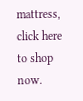mattress, click here to shop now.